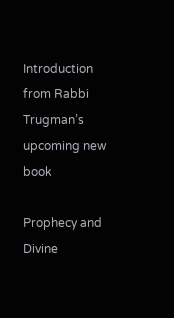Introduction from Rabbi Trugman’s upcoming new book

Prophecy and Divine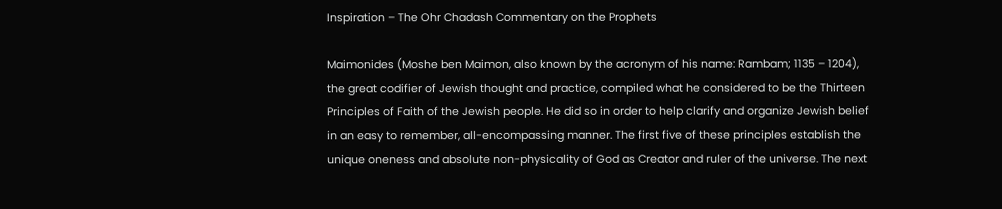Inspiration – The Ohr Chadash Commentary on the Prophets

Maimonides (Moshe ben Maimon, also known by the acronym of his name: Rambam; 1135 – 1204), the great codifier of Jewish thought and practice, compiled what he considered to be the Thirteen Principles of Faith of the Jewish people. He did so in order to help clarify and organize Jewish belief in an easy to remember, all-encompassing manner. The first five of these principles establish the unique oneness and absolute non-physicality of God as Creator and ruler of the universe. The next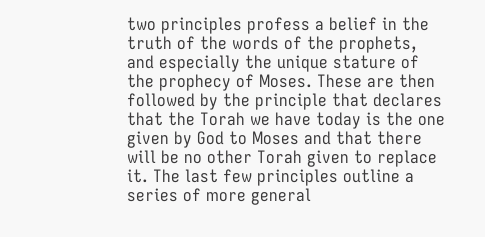two principles profess a belief in the truth of the words of the prophets, and especially the unique stature of the prophecy of Moses. These are then followed by the principle that declares that the Torah we have today is the one given by God to Moses and that there will be no other Torah given to replace it. The last few principles outline a series of more general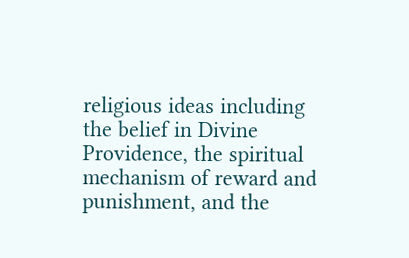religious ideas including the belief in Divine Providence, the spiritual mechanism of reward and punishment, and the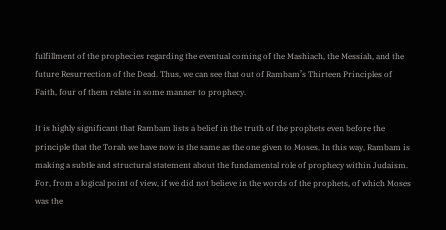fulfillment of the prophecies regarding the eventual coming of the Mashiach, the Messiah, and the future Resurrection of the Dead. Thus, we can see that out of Rambam’s Thirteen Principles of Faith, four of them relate in some manner to prophecy.

It is highly significant that Rambam lists a belief in the truth of the prophets even before the principle that the Torah we have now is the same as the one given to Moses. In this way, Rambam is making a subtle and structural statement about the fundamental role of prophecy within Judaism. For, from a logical point of view, if we did not believe in the words of the prophets, of which Moses was the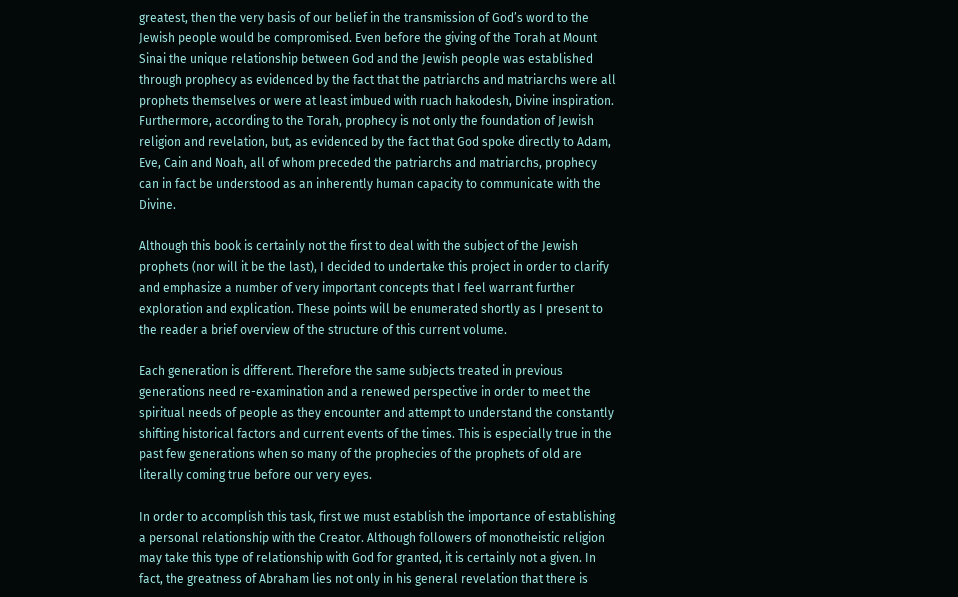greatest, then the very basis of our belief in the transmission of God’s word to the Jewish people would be compromised. Even before the giving of the Torah at Mount Sinai the unique relationship between God and the Jewish people was established through prophecy as evidenced by the fact that the patriarchs and matriarchs were all prophets themselves or were at least imbued with ruach hakodesh, Divine inspiration. Furthermore, according to the Torah, prophecy is not only the foundation of Jewish religion and revelation, but, as evidenced by the fact that God spoke directly to Adam, Eve, Cain and Noah, all of whom preceded the patriarchs and matriarchs, prophecy can in fact be understood as an inherently human capacity to communicate with the Divine.

Although this book is certainly not the first to deal with the subject of the Jewish prophets (nor will it be the last), I decided to undertake this project in order to clarify and emphasize a number of very important concepts that I feel warrant further exploration and explication. These points will be enumerated shortly as I present to the reader a brief overview of the structure of this current volume.

Each generation is different. Therefore the same subjects treated in previous generations need re-examination and a renewed perspective in order to meet the spiritual needs of people as they encounter and attempt to understand the constantly shifting historical factors and current events of the times. This is especially true in the past few generations when so many of the prophecies of the prophets of old are literally coming true before our very eyes.

In order to accomplish this task, first we must establish the importance of establishing a personal relationship with the Creator. Although followers of monotheistic religion may take this type of relationship with God for granted, it is certainly not a given. In fact, the greatness of Abraham lies not only in his general revelation that there is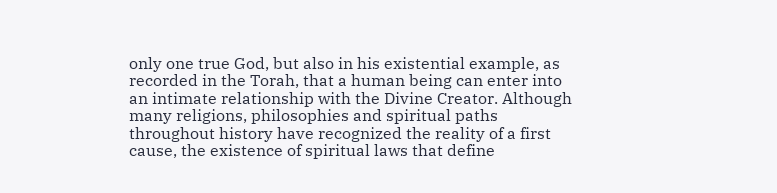only one true God, but also in his existential example, as recorded in the Torah, that a human being can enter into an intimate relationship with the Divine Creator. Although many religions, philosophies and spiritual paths throughout history have recognized the reality of a first cause, the existence of spiritual laws that define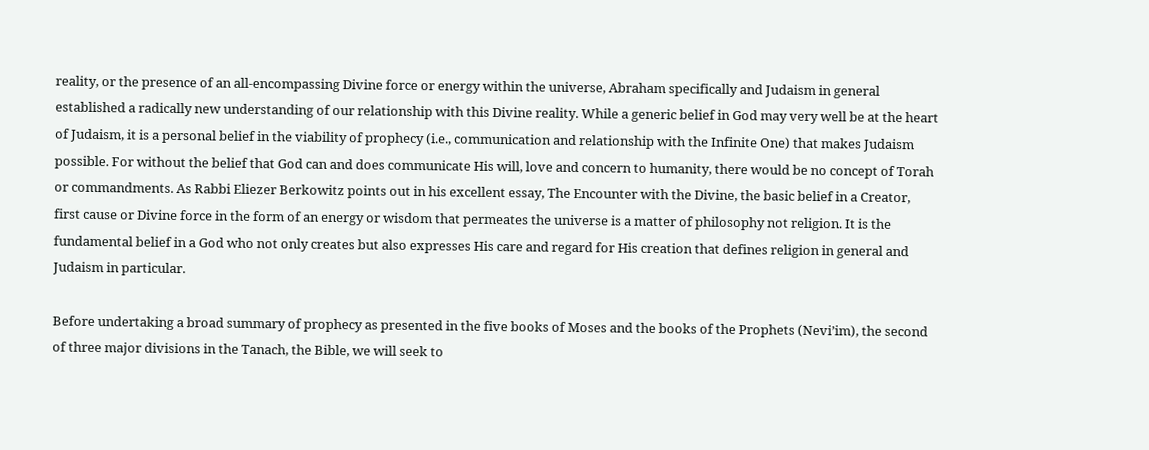reality, or the presence of an all-encompassing Divine force or energy within the universe, Abraham specifically and Judaism in general established a radically new understanding of our relationship with this Divine reality. While a generic belief in God may very well be at the heart of Judaism, it is a personal belief in the viability of prophecy (i.e., communication and relationship with the Infinite One) that makes Judaism possible. For without the belief that God can and does communicate His will, love and concern to humanity, there would be no concept of Torah or commandments. As Rabbi Eliezer Berkowitz points out in his excellent essay, The Encounter with the Divine, the basic belief in a Creator, first cause or Divine force in the form of an energy or wisdom that permeates the universe is a matter of philosophy not religion. It is the fundamental belief in a God who not only creates but also expresses His care and regard for His creation that defines religion in general and Judaism in particular.

Before undertaking a broad summary of prophecy as presented in the five books of Moses and the books of the Prophets (Nevi’im), the second of three major divisions in the Tanach, the Bible, we will seek to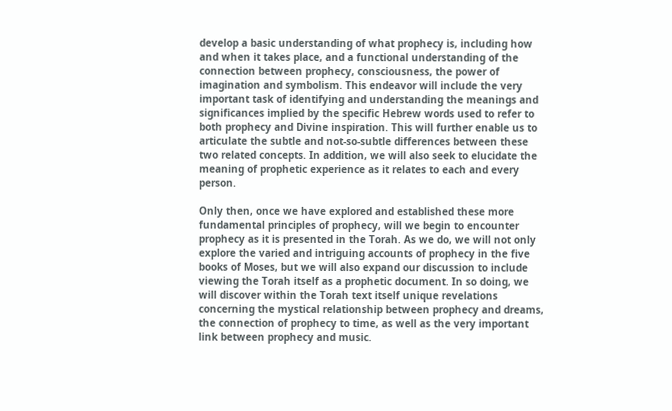develop a basic understanding of what prophecy is, including how and when it takes place, and a functional understanding of the connection between prophecy, consciousness, the power of imagination and symbolism. This endeavor will include the very important task of identifying and understanding the meanings and significances implied by the specific Hebrew words used to refer to both prophecy and Divine inspiration. This will further enable us to articulate the subtle and not-so-subtle differences between these two related concepts. In addition, we will also seek to elucidate the meaning of prophetic experience as it relates to each and every person.

Only then, once we have explored and established these more fundamental principles of prophecy, will we begin to encounter prophecy as it is presented in the Torah. As we do, we will not only explore the varied and intriguing accounts of prophecy in the five books of Moses, but we will also expand our discussion to include viewing the Torah itself as a prophetic document. In so doing, we will discover within the Torah text itself unique revelations concerning the mystical relationship between prophecy and dreams, the connection of prophecy to time, as well as the very important link between prophecy and music.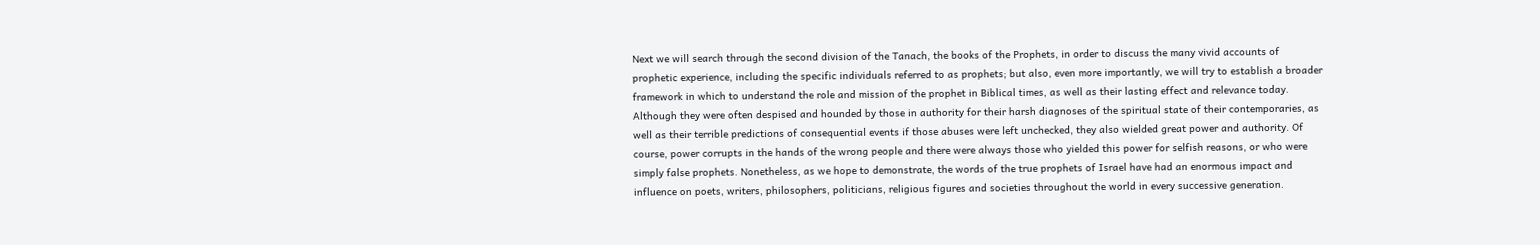Next we will search through the second division of the Tanach, the books of the Prophets, in order to discuss the many vivid accounts of prophetic experience, including the specific individuals referred to as prophets; but also, even more importantly, we will try to establish a broader framework in which to understand the role and mission of the prophet in Biblical times, as well as their lasting effect and relevance today. Although they were often despised and hounded by those in authority for their harsh diagnoses of the spiritual state of their contemporaries, as well as their terrible predictions of consequential events if those abuses were left unchecked, they also wielded great power and authority. Of course, power corrupts in the hands of the wrong people and there were always those who yielded this power for selfish reasons, or who were simply false prophets. Nonetheless, as we hope to demonstrate, the words of the true prophets of Israel have had an enormous impact and influence on poets, writers, philosophers, politicians, religious figures and societies throughout the world in every successive generation.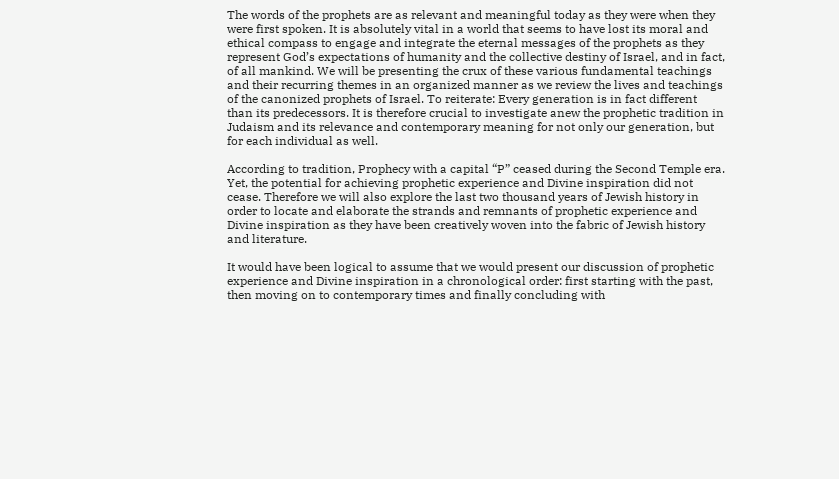The words of the prophets are as relevant and meaningful today as they were when they were first spoken. It is absolutely vital in a world that seems to have lost its moral and ethical compass to engage and integrate the eternal messages of the prophets as they represent God’s expectations of humanity and the collective destiny of Israel, and in fact, of all mankind. We will be presenting the crux of these various fundamental teachings and their recurring themes in an organized manner as we review the lives and teachings of the canonized prophets of Israel. To reiterate: Every generation is in fact different than its predecessors. It is therefore crucial to investigate anew the prophetic tradition in Judaism and its relevance and contemporary meaning for not only our generation, but for each individual as well.

According to tradition, Prophecy with a capital “P” ceased during the Second Temple era. Yet, the potential for achieving prophetic experience and Divine inspiration did not cease. Therefore we will also explore the last two thousand years of Jewish history in order to locate and elaborate the strands and remnants of prophetic experience and Divine inspiration as they have been creatively woven into the fabric of Jewish history and literature.

It would have been logical to assume that we would present our discussion of prophetic experience and Divine inspiration in a chronological order: first starting with the past, then moving on to contemporary times and finally concluding with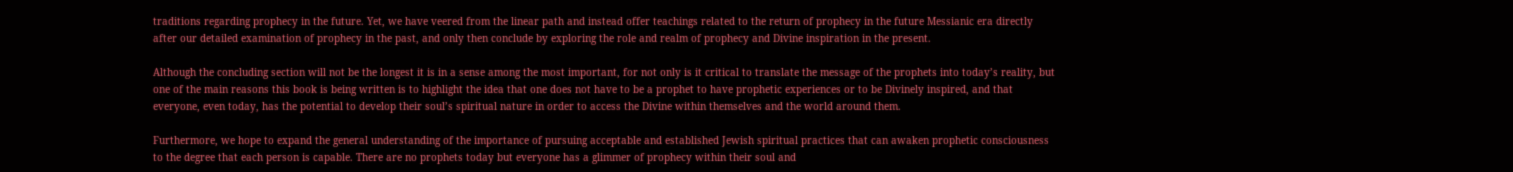traditions regarding prophecy in the future. Yet, we have veered from the linear path and instead offer teachings related to the return of prophecy in the future Messianic era directly after our detailed examination of prophecy in the past, and only then conclude by exploring the role and realm of prophecy and Divine inspiration in the present.

Although the concluding section will not be the longest it is in a sense among the most important, for not only is it critical to translate the message of the prophets into today’s reality, but one of the main reasons this book is being written is to highlight the idea that one does not have to be a prophet to have prophetic experiences or to be Divinely inspired, and that everyone, even today, has the potential to develop their soul’s spiritual nature in order to access the Divine within themselves and the world around them.

Furthermore, we hope to expand the general understanding of the importance of pursuing acceptable and established Jewish spiritual practices that can awaken prophetic consciousness to the degree that each person is capable. There are no prophets today but everyone has a glimmer of prophecy within their soul and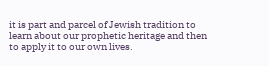it is part and parcel of Jewish tradition to learn about our prophetic heritage and then to apply it to our own lives.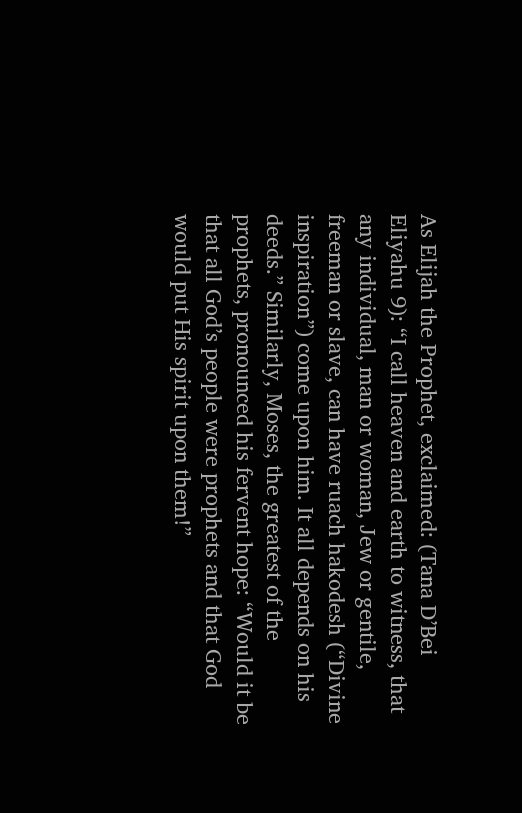As Elijah the Prophet, exclaimed: (Tana D’Bei Eliyahu 9): “I call heaven and earth to witness, that any individual, man or woman, Jew or gentile, freeman or slave, can have ruach hakodesh (“Divine inspiration”) come upon him. It all depends on his deeds.” Similarly, Moses, the greatest of the prophets, pronounced his fervent hope: “Would it be that all God’s people were prophets and that God would put His spirit upon them!”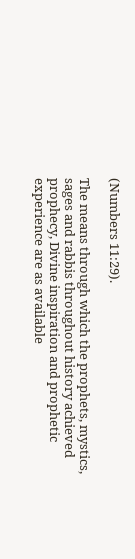(Numbers 11:29).

The means through which the prophets, mystics, sages and rabbis throughout history achieved prophecy, Divine inspiration and prophetic experience are as available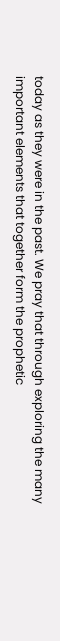today as they were in the past. We pray that through exploring the many important elements that together form the prophetic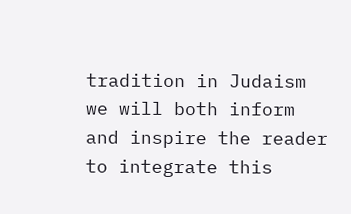tradition in Judaism we will both inform and inspire the reader to integrate this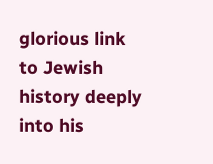glorious link to Jewish history deeply into his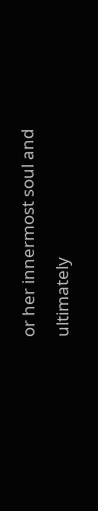or her innermost soul and ultimately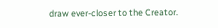draw ever-closer to the Creator.